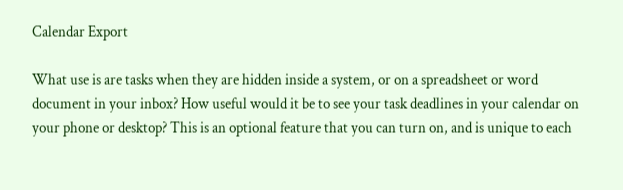Calendar Export

What use is are tasks when they are hidden inside a system, or on a spreadsheet or word document in your inbox? How useful would it be to see your task deadlines in your calendar on your phone or desktop? This is an optional feature that you can turn on, and is unique to each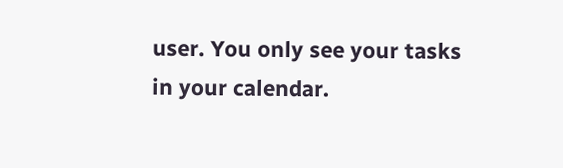user. You only see your tasks in your calendar.